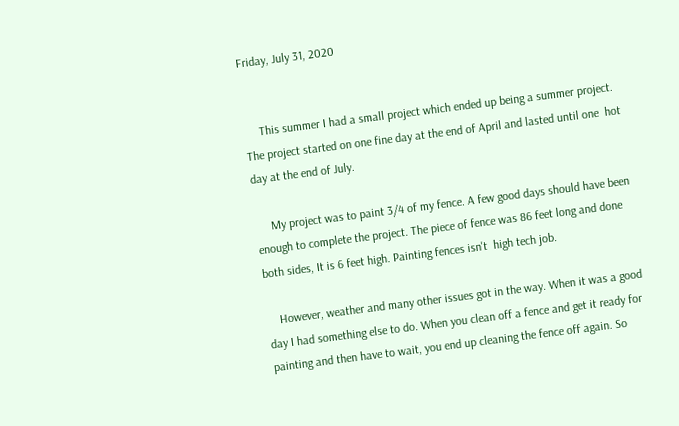Friday, July 31, 2020


     This summer I had a small project which ended up being a summer project. The project started on one fine day at the end of April and lasted until one  hot day at the end of July.

     My project was to paint 3/4 of my fence. A few good days should have been enough to complete the project. The piece of fence was 86 feet long and done both sides, It is 6 feet high. Painting fences isn't  high tech job.

    However, weather and many other issues got in the way. When it was a good day I had something else to do. When you clean off a fence and get it ready for painting and then have to wait, you end up cleaning the fence off again. So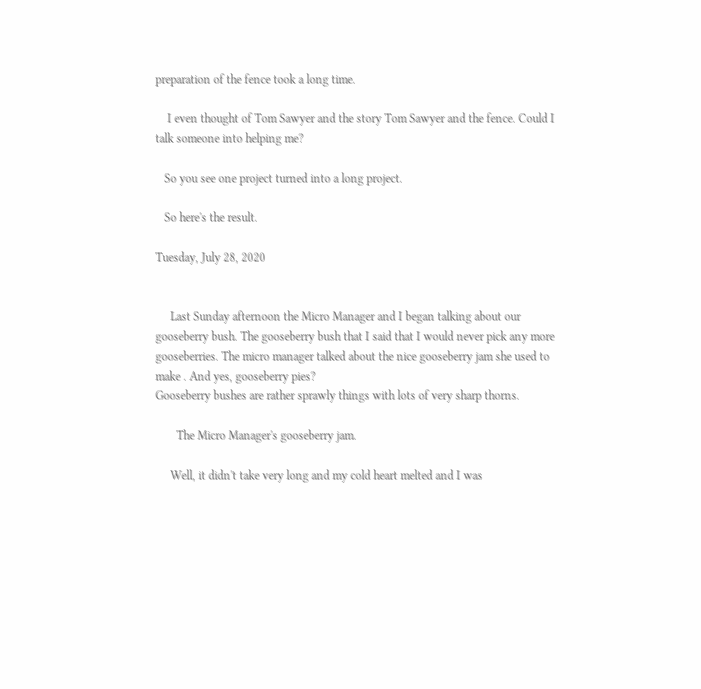preparation of the fence took a long time.

    I even thought of Tom Sawyer and the story Tom Sawyer and the fence. Could I talk someone into helping me?

   So you see one project turned into a long project.

   So here's the result.

Tuesday, July 28, 2020


     Last Sunday afternoon the Micro Manager and I began talking about our gooseberry bush. The gooseberry bush that I said that I would never pick any more gooseberries. The micro manager talked about the nice gooseberry jam she used to make . And yes, gooseberry pies?
Gooseberry bushes are rather sprawly things with lots of very sharp thorns.

       The Micro Manager's gooseberry jam.

     Well, it didn't take very long and my cold heart melted and I was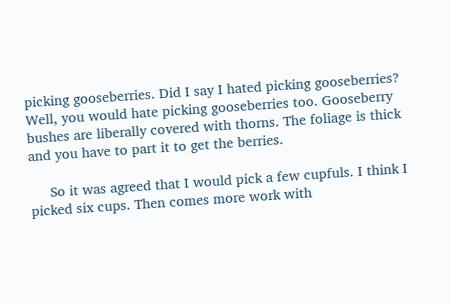picking gooseberries. Did I say I hated picking gooseberries? Well, you would hate picking gooseberries too. Gooseberry bushes are liberally covered with thorns. The foliage is thick and you have to part it to get the berries.

     So it was agreed that I would pick a few cupfuls. I think I picked six cups. Then comes more work with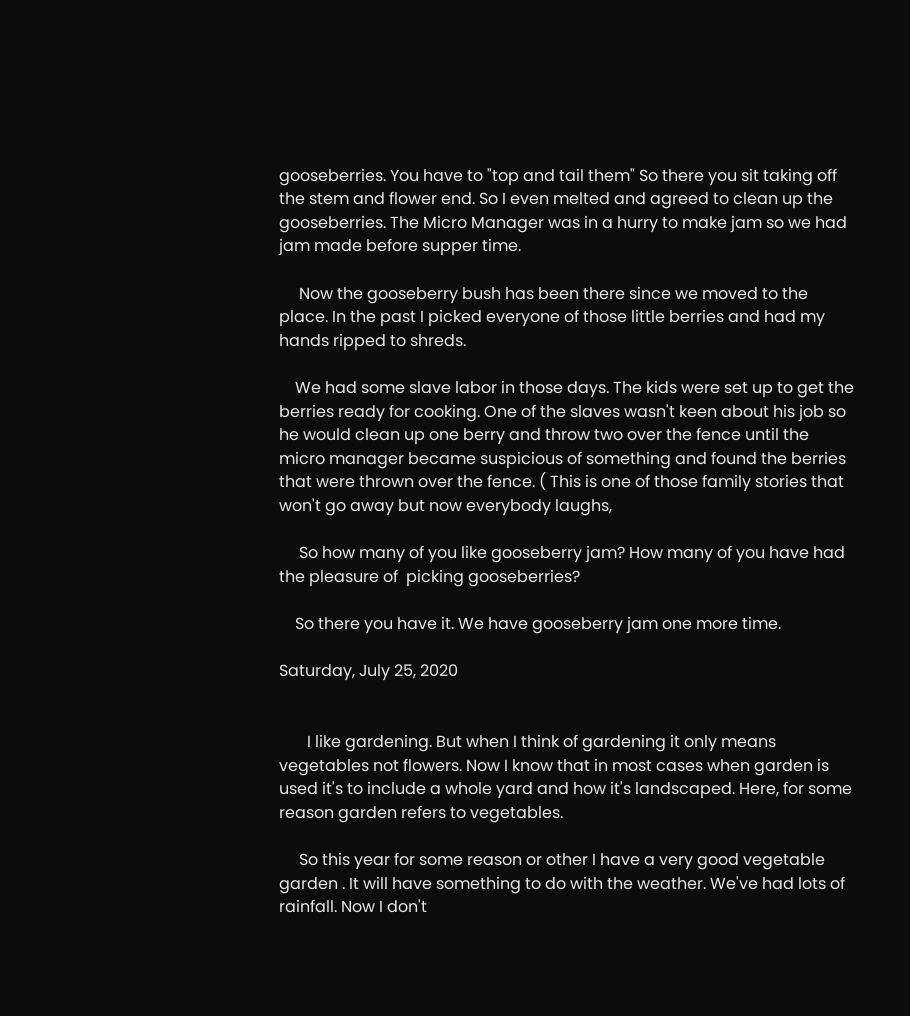gooseberries. You have to "top and tail them" So there you sit taking off the stem and flower end. So I even melted and agreed to clean up the gooseberries. The Micro Manager was in a hurry to make jam so we had jam made before supper time.

     Now the gooseberry bush has been there since we moved to the place. In the past I picked everyone of those little berries and had my hands ripped to shreds.

    We had some slave labor in those days. The kids were set up to get the berries ready for cooking. One of the slaves wasn't keen about his job so he would clean up one berry and throw two over the fence until the micro manager became suspicious of something and found the berries that were thrown over the fence. ( This is one of those family stories that won't go away but now everybody laughs,

     So how many of you like gooseberry jam? How many of you have had the pleasure of  picking gooseberries?

    So there you have it. We have gooseberry jam one more time.

Saturday, July 25, 2020


       I like gardening. But when I think of gardening it only means vegetables not flowers. Now I know that in most cases when garden is used it's to include a whole yard and how it's landscaped. Here, for some reason garden refers to vegetables.

     So this year for some reason or other I have a very good vegetable garden . It will have something to do with the weather. We've had lots of rainfall. Now I don't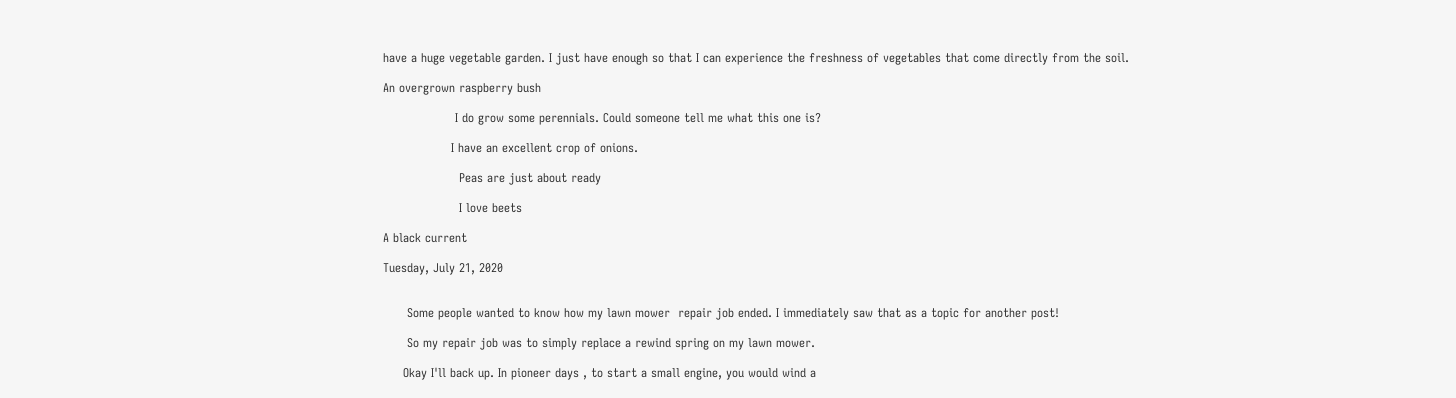have a huge vegetable garden. I just have enough so that I can experience the freshness of vegetables that come directly from the soil.

An overgrown raspberry bush

                  I do grow some perennials. Could someone tell me what this one is?

                 I have an excellent crop of onions.

                   Peas are just about ready

                   I love beets

A black current

Tuesday, July 21, 2020


      Some people wanted to know how my lawn mower  repair job ended. I immediately saw that as a topic for another post!

      So my repair job was to simply replace a rewind spring on my lawn mower.

     Okay I'll back up. In pioneer days , to start a small engine, you would wind a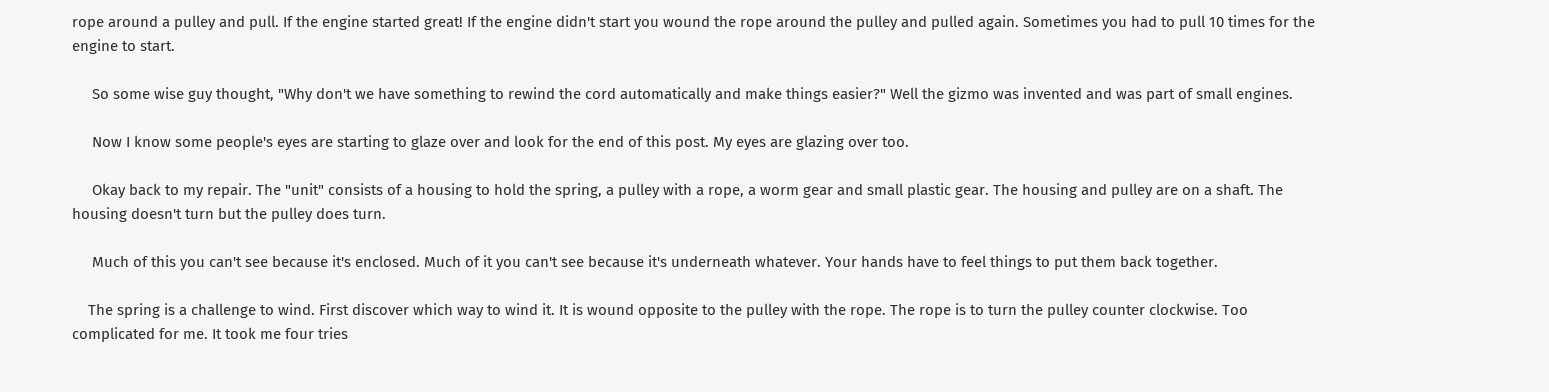rope around a pulley and pull. If the engine started great! If the engine didn't start you wound the rope around the pulley and pulled again. Sometimes you had to pull 10 times for the engine to start.

     So some wise guy thought, "Why don't we have something to rewind the cord automatically and make things easier?" Well the gizmo was invented and was part of small engines.

     Now I know some people's eyes are starting to glaze over and look for the end of this post. My eyes are glazing over too.

     Okay back to my repair. The "unit" consists of a housing to hold the spring, a pulley with a rope, a worm gear and small plastic gear. The housing and pulley are on a shaft. The housing doesn't turn but the pulley does turn.

     Much of this you can't see because it's enclosed. Much of it you can't see because it's underneath whatever. Your hands have to feel things to put them back together.

    The spring is a challenge to wind. First discover which way to wind it. It is wound opposite to the pulley with the rope. The rope is to turn the pulley counter clockwise. Too complicated for me. It took me four tries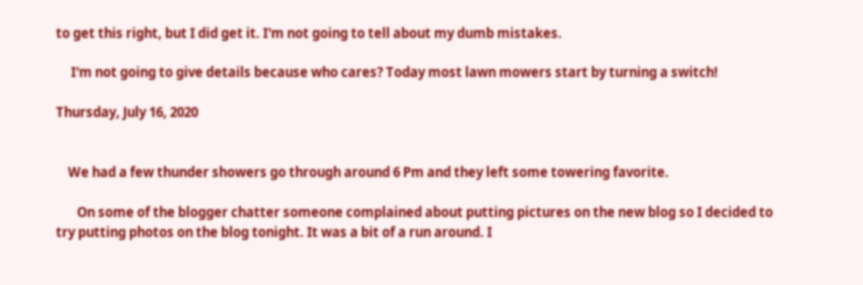to get this right, but I did get it. I'm not going to tell about my dumb mistakes.

     I'm not going to give details because who cares? Today most lawn mowers start by turning a switch!

Thursday, July 16, 2020


    We had a few thunder showers go through around 6 Pm and they left some towering favorite.

       On some of the blogger chatter someone complained about putting pictures on the new blog so I decided to try putting photos on the blog tonight. It was a bit of a run around. I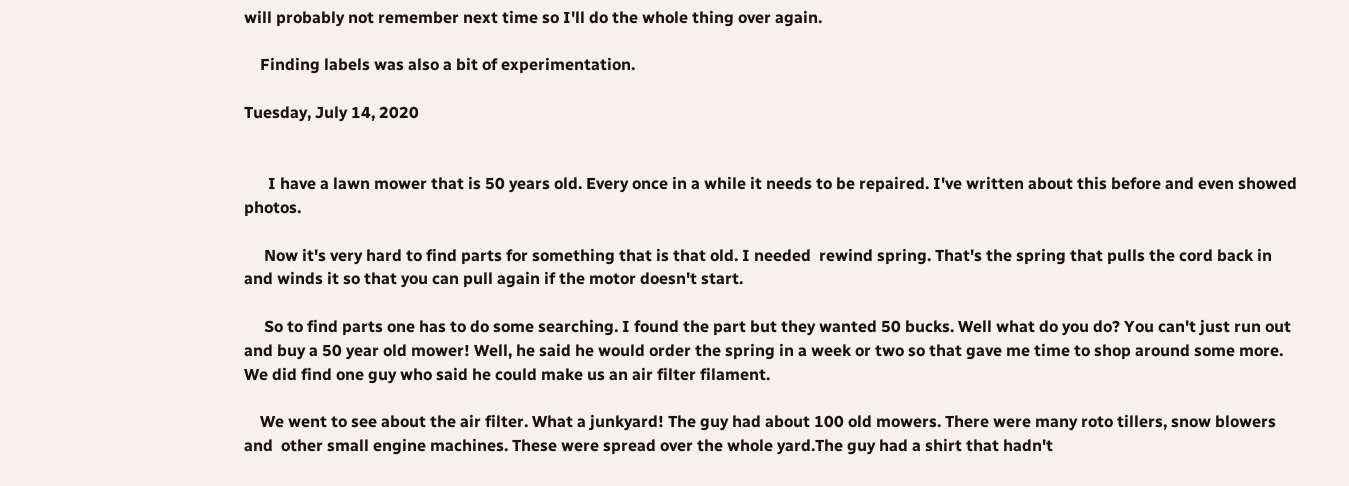will probably not remember next time so I'll do the whole thing over again.

    Finding labels was also a bit of experimentation.

Tuesday, July 14, 2020


      I have a lawn mower that is 50 years old. Every once in a while it needs to be repaired. I've written about this before and even showed photos.

     Now it's very hard to find parts for something that is that old. I needed  rewind spring. That's the spring that pulls the cord back in and winds it so that you can pull again if the motor doesn't start.

     So to find parts one has to do some searching. I found the part but they wanted 50 bucks. Well what do you do? You can't just run out and buy a 50 year old mower! Well, he said he would order the spring in a week or two so that gave me time to shop around some more. We did find one guy who said he could make us an air filter filament.

    We went to see about the air filter. What a junkyard! The guy had about 100 old mowers. There were many roto tillers, snow blowers and  other small engine machines. These were spread over the whole yard.The guy had a shirt that hadn't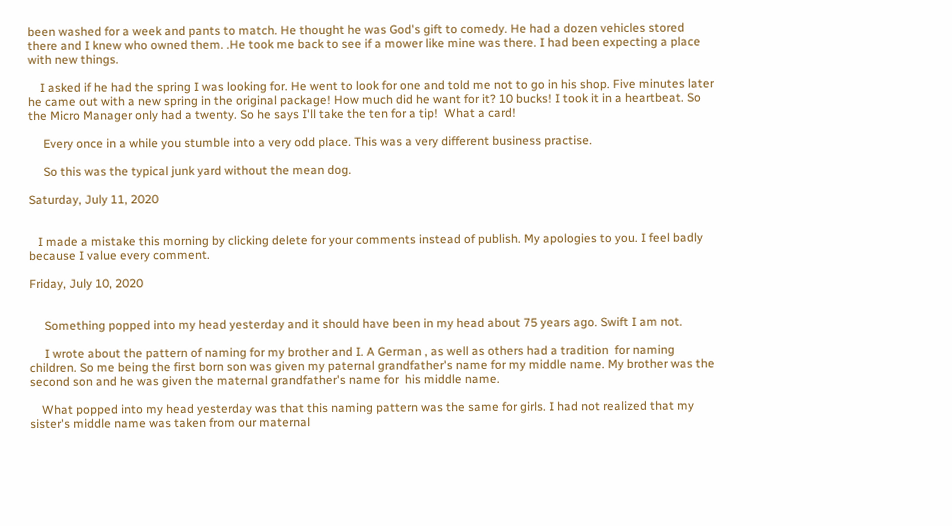been washed for a week and pants to match. He thought he was God's gift to comedy. He had a dozen vehicles stored there and I knew who owned them. .He took me back to see if a mower like mine was there. I had been expecting a place with new things.

    I asked if he had the spring I was looking for. He went to look for one and told me not to go in his shop. Five minutes later he came out with a new spring in the original package! How much did he want for it? 10 bucks! I took it in a heartbeat. So the Micro Manager only had a twenty. So he says I'll take the ten for a tip!  What a card!

     Every once in a while you stumble into a very odd place. This was a very different business practise.

     So this was the typical junk yard without the mean dog.

Saturday, July 11, 2020


   I made a mistake this morning by clicking delete for your comments instead of publish. My apologies to you. I feel badly because I value every comment.

Friday, July 10, 2020


     Something popped into my head yesterday and it should have been in my head about 75 years ago. Swift I am not.

     I wrote about the pattern of naming for my brother and I. A German , as well as others had a tradition  for naming children. So me being the first born son was given my paternal grandfather's name for my middle name. My brother was the second son and he was given the maternal grandfather's name for  his middle name.

    What popped into my head yesterday was that this naming pattern was the same for girls. I had not realized that my sister's middle name was taken from our maternal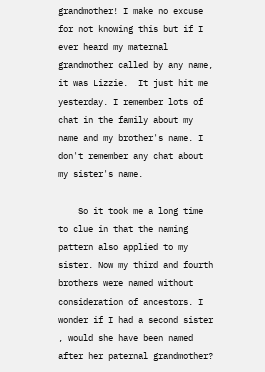grandmother! I make no excuse for not knowing this but if I ever heard my maternal grandmother called by any name, it was Lizzie.  It just hit me yesterday. I remember lots of chat in the family about my name and my brother's name. I don't remember any chat about my sister's name.

    So it took me a long time to clue in that the naming pattern also applied to my sister. Now my third and fourth brothers were named without consideration of ancestors. I wonder if I had a second sister , would she have been named after her paternal grandmother?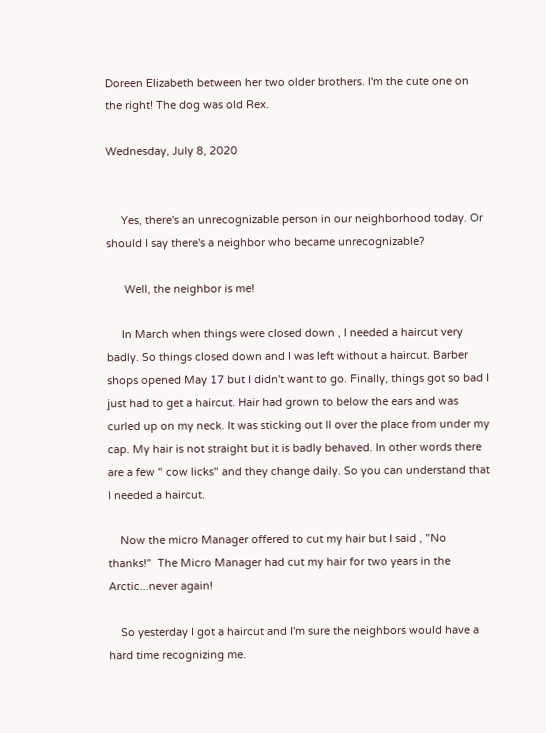Doreen Elizabeth between her two older brothers. I'm the cute one on the right! The dog was old Rex.

Wednesday, July 8, 2020


     Yes, there's an unrecognizable person in our neighborhood today. Or should I say there's a neighbor who became unrecognizable?

      Well, the neighbor is me!

     In March when things were closed down , I needed a haircut very badly. So things closed down and I was left without a haircut. Barber shops opened May 17 but I didn't want to go. Finally, things got so bad I just had to get a haircut. Hair had grown to below the ears and was curled up on my neck. It was sticking out ll over the place from under my cap. My hair is not straight but it is badly behaved. In other words there are a few " cow licks" and they change daily. So you can understand that I needed a haircut.

    Now the micro Manager offered to cut my hair but I said , "No thanks!"  The Micro Manager had cut my hair for two years in the Arctic...never again!

    So yesterday I got a haircut and I'm sure the neighbors would have a hard time recognizing me.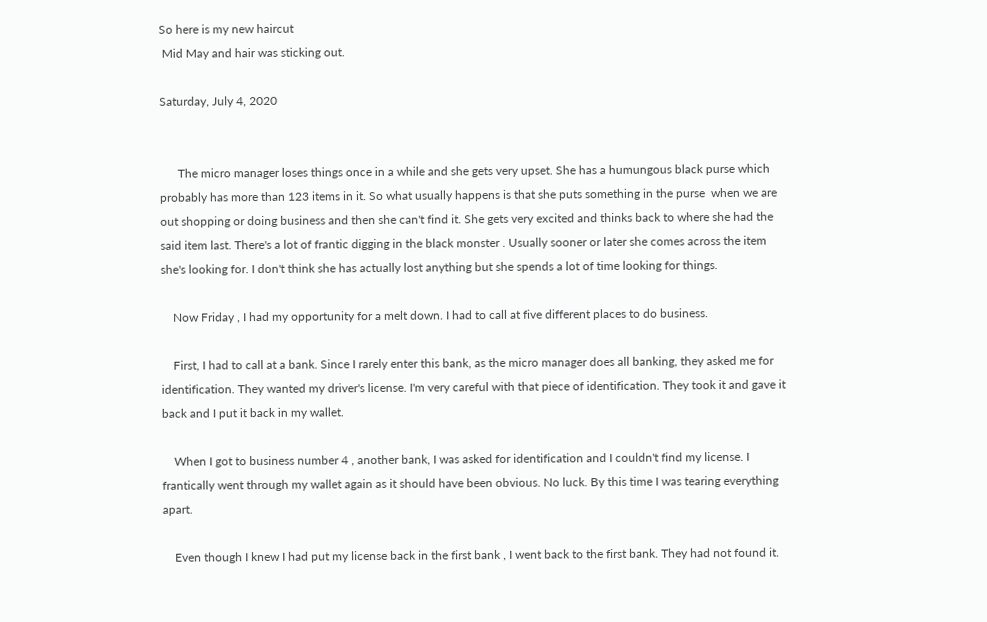So here is my new haircut
 Mid May and hair was sticking out.

Saturday, July 4, 2020


      The micro manager loses things once in a while and she gets very upset. She has a humungous black purse which probably has more than 123 items in it. So what usually happens is that she puts something in the purse  when we are out shopping or doing business and then she can't find it. She gets very excited and thinks back to where she had the said item last. There's a lot of frantic digging in the black monster . Usually sooner or later she comes across the item she's looking for. I don't think she has actually lost anything but she spends a lot of time looking for things.

    Now Friday , I had my opportunity for a melt down. I had to call at five different places to do business.

    First, I had to call at a bank. Since I rarely enter this bank, as the micro manager does all banking, they asked me for identification. They wanted my driver's license. I'm very careful with that piece of identification. They took it and gave it back and I put it back in my wallet.

    When I got to business number 4 , another bank, I was asked for identification and I couldn't find my license. I frantically went through my wallet again as it should have been obvious. No luck. By this time I was tearing everything apart.

    Even though I knew I had put my license back in the first bank , I went back to the first bank. They had not found it.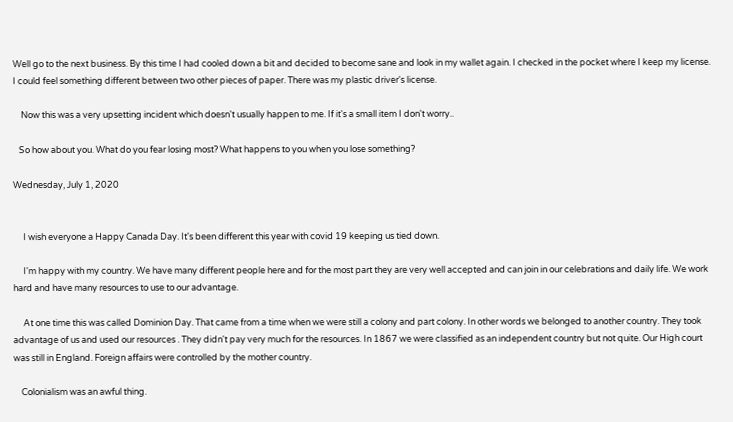Well go to the next business. By this time I had cooled down a bit and decided to become sane and look in my wallet again. I checked in the pocket where I keep my license. I could feel something different between two other pieces of paper. There was my plastic driver's license.

    Now this was a very upsetting incident which doesn't usually happen to me. If it's a small item I don't worry..

   So how about you. What do you fear losing most? What happens to you when you lose something?

Wednesday, July 1, 2020


     I wish everyone a Happy Canada Day. It's been different this year with covid 19 keeping us tied down.

     I'm happy with my country. We have many different people here and for the most part they are very well accepted and can join in our celebrations and daily life. We work hard and have many resources to use to our advantage.

     At one time this was called Dominion Day. That came from a time when we were still a colony and part colony. In other words we belonged to another country. They took advantage of us and used our resources . They didn't pay very much for the resources. In 1867 we were classified as an independent country but not quite. Our High court was still in England. Foreign affairs were controlled by the mother country.

    Colonialism was an awful thing.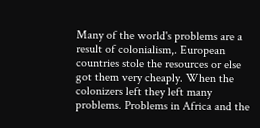Many of the world's problems are a result of colonialism,. European countries stole the resources or else got them very cheaply. When the colonizers left they left many problems. Problems in Africa and the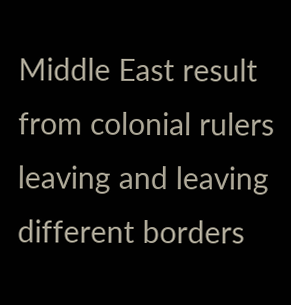Middle East result from colonial rulers leaving and leaving different borders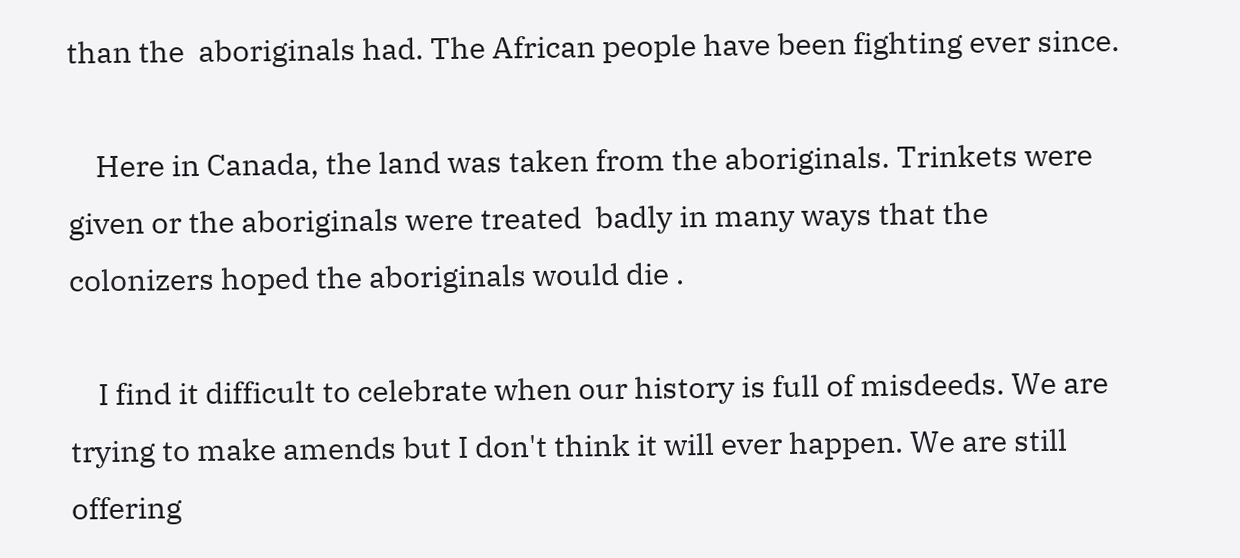than the  aboriginals had. The African people have been fighting ever since.

    Here in Canada, the land was taken from the aboriginals. Trinkets were given or the aboriginals were treated  badly in many ways that the colonizers hoped the aboriginals would die .

    I find it difficult to celebrate when our history is full of misdeeds. We are trying to make amends but I don't think it will ever happen. We are still offering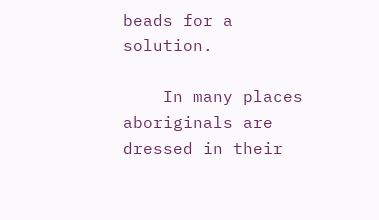beads for a solution.

    In many places aboriginals are dressed in their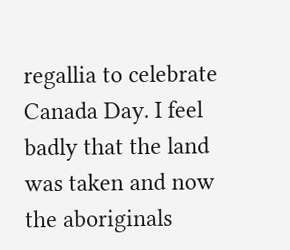regallia to celebrate Canada Day. I feel badly that the land was taken and now the aboriginals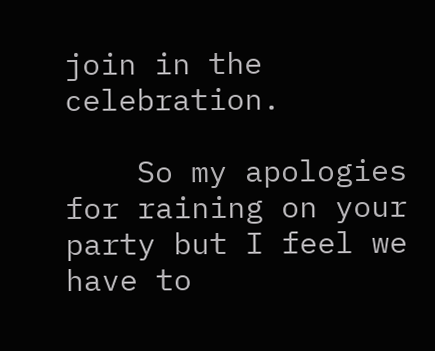join in the celebration.

    So my apologies for raining on your party but I feel we have to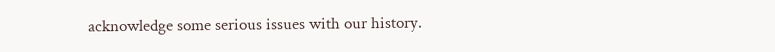acknowledge some serious issues with our history.